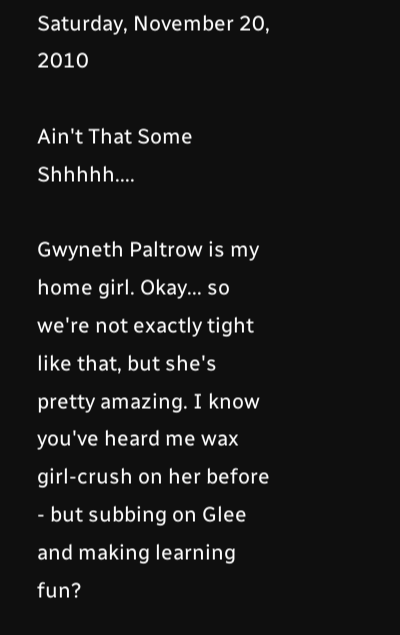Saturday, November 20, 2010

Ain't That Some Shhhhh....

Gwyneth Paltrow is my home girl. Okay... so we're not exactly tight like that, but she's pretty amazing. I know you've heard me wax girl-crush on her before - but subbing on Glee and making learning fun?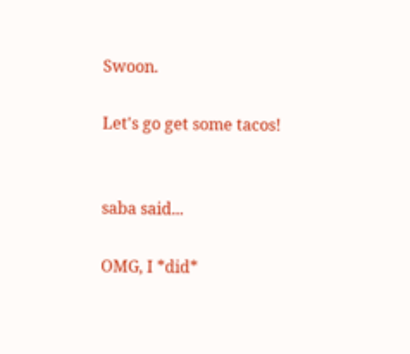Swoon.

Let's go get some tacos!


saba said...

OMG, I *did*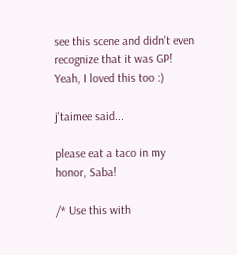see this scene and didn't even recognize that it was GP! Yeah, I loved this too :)

j'taimee said...

please eat a taco in my honor, Saba!

/* Use this with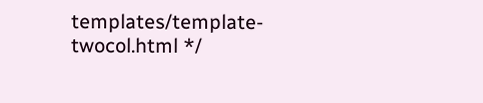templates/template-twocol.html */